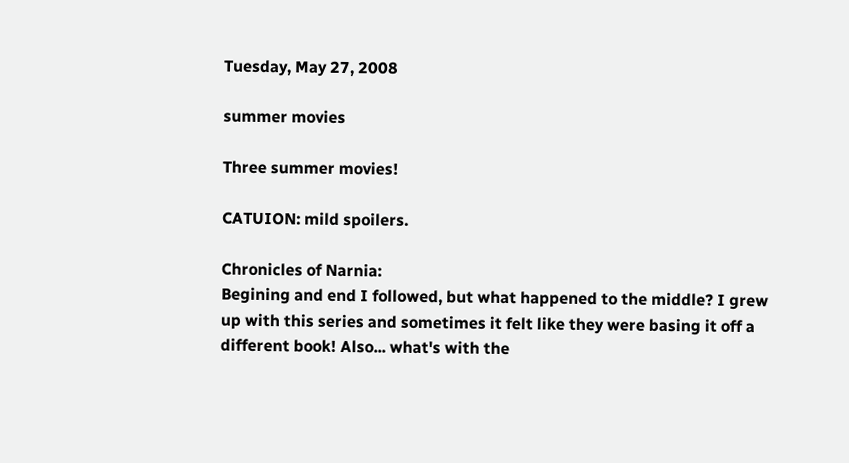Tuesday, May 27, 2008

summer movies

Three summer movies!

CATUION: mild spoilers.

Chronicles of Narnia:
Begining and end I followed, but what happened to the middle? I grew up with this series and sometimes it felt like they were basing it off a different book! Also... what's with the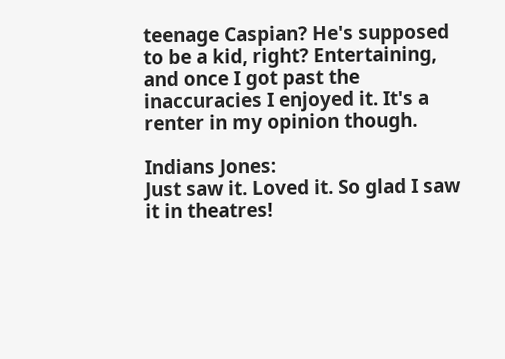teenage Caspian? He's supposed to be a kid, right? Entertaining, and once I got past the inaccuracies I enjoyed it. It's a renter in my opinion though.

Indians Jones:
Just saw it. Loved it. So glad I saw it in theatres!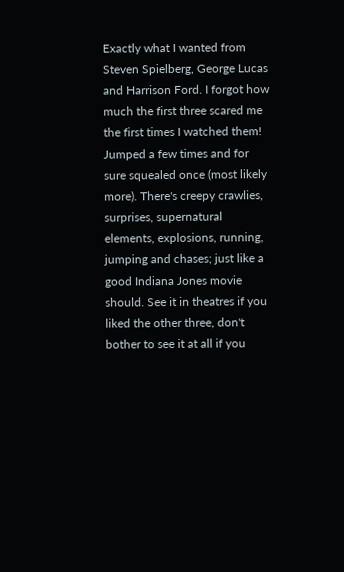Exactly what I wanted from Steven Spielberg, George Lucas and Harrison Ford. I forgot how much the first three scared me the first times I watched them! Jumped a few times and for sure squealed once (most likely more). There's creepy crawlies, surprises, supernatural elements, explosions, running, jumping and chases; just like a good Indiana Jones movie should. See it in theatres if you liked the other three, don't bother to see it at all if you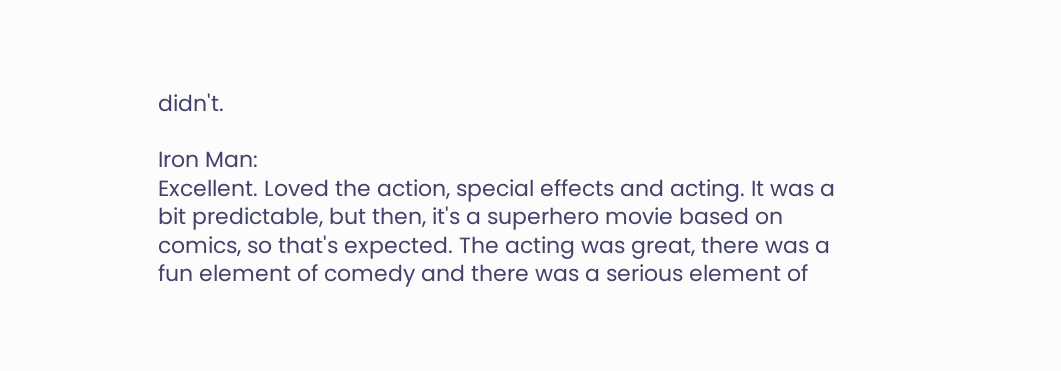didn't.

Iron Man:
Excellent. Loved the action, special effects and acting. It was a bit predictable, but then, it's a superhero movie based on comics, so that's expected. The acting was great, there was a fun element of comedy and there was a serious element of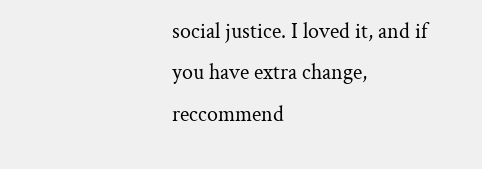social justice. I loved it, and if you have extra change, reccommend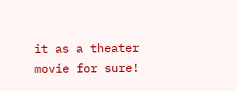it as a theater movie for sure!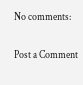No comments:

Post a Comment